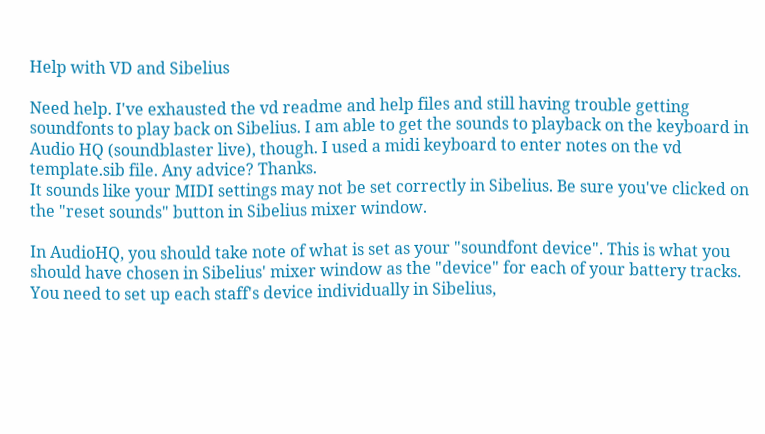Help with VD and Sibelius

Need help. I've exhausted the vd readme and help files and still having trouble getting soundfonts to play back on Sibelius. I am able to get the sounds to playback on the keyboard in Audio HQ (soundblaster live), though. I used a midi keyboard to enter notes on the vd template.sib file. Any advice? Thanks.
It sounds like your MIDI settings may not be set correctly in Sibelius. Be sure you've clicked on the "reset sounds" button in Sibelius mixer window.

In AudioHQ, you should take note of what is set as your "soundfont device". This is what you should have chosen in Sibelius' mixer window as the "device" for each of your battery tracks. You need to set up each staff's device individually in Sibelius,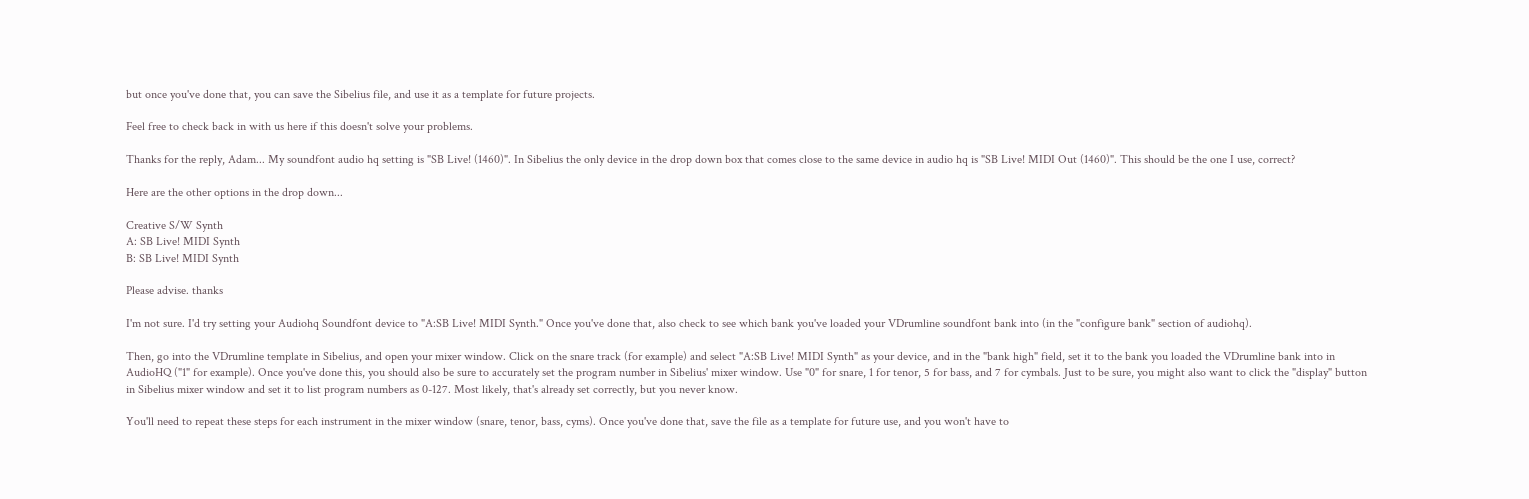but once you've done that, you can save the Sibelius file, and use it as a template for future projects.

Feel free to check back in with us here if this doesn't solve your problems.

Thanks for the reply, Adam... My soundfont audio hq setting is "SB Live! (1460)". In Sibelius the only device in the drop down box that comes close to the same device in audio hq is "SB Live! MIDI Out (1460)". This should be the one I use, correct?

Here are the other options in the drop down...

Creative S/W Synth
A: SB Live! MIDI Synth
B: SB Live! MIDI Synth

Please advise. thanks

I'm not sure. I'd try setting your Audiohq Soundfont device to "A:SB Live! MIDI Synth." Once you've done that, also check to see which bank you've loaded your VDrumline soundfont bank into (in the "configure bank" section of audiohq).

Then, go into the VDrumline template in Sibelius, and open your mixer window. Click on the snare track (for example) and select "A:SB Live! MIDI Synth" as your device, and in the "bank high" field, set it to the bank you loaded the VDrumline bank into in AudioHQ ("1" for example). Once you've done this, you should also be sure to accurately set the program number in Sibelius' mixer window. Use "0" for snare, 1 for tenor, 5 for bass, and 7 for cymbals. Just to be sure, you might also want to click the "display" button in Sibelius mixer window and set it to list program numbers as 0-127. Most likely, that's already set correctly, but you never know.

You'll need to repeat these steps for each instrument in the mixer window (snare, tenor, bass, cyms). Once you've done that, save the file as a template for future use, and you won't have to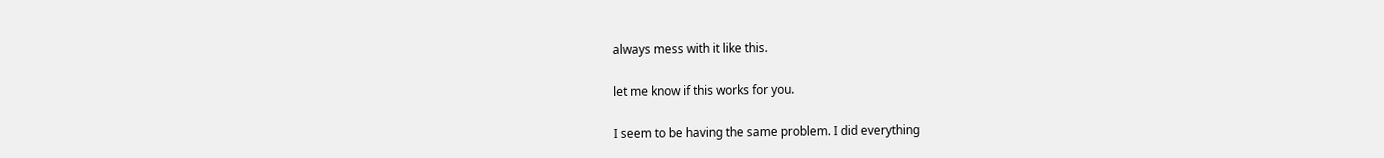always mess with it like this.

let me know if this works for you.

I seem to be having the same problem. I did everything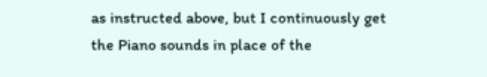as instructed above, but I continuously get the Piano sounds in place of the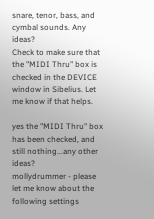snare, tenor, bass, and cymbal sounds. Any ideas?
Check to make sure that the "MIDI Thru" box is checked in the DEVICE window in Sibelius. Let me know if that helps.

yes the "MIDI Thru" box has been checked, and still nothing...any other ideas?
mollydrummer - please let me know about the following settings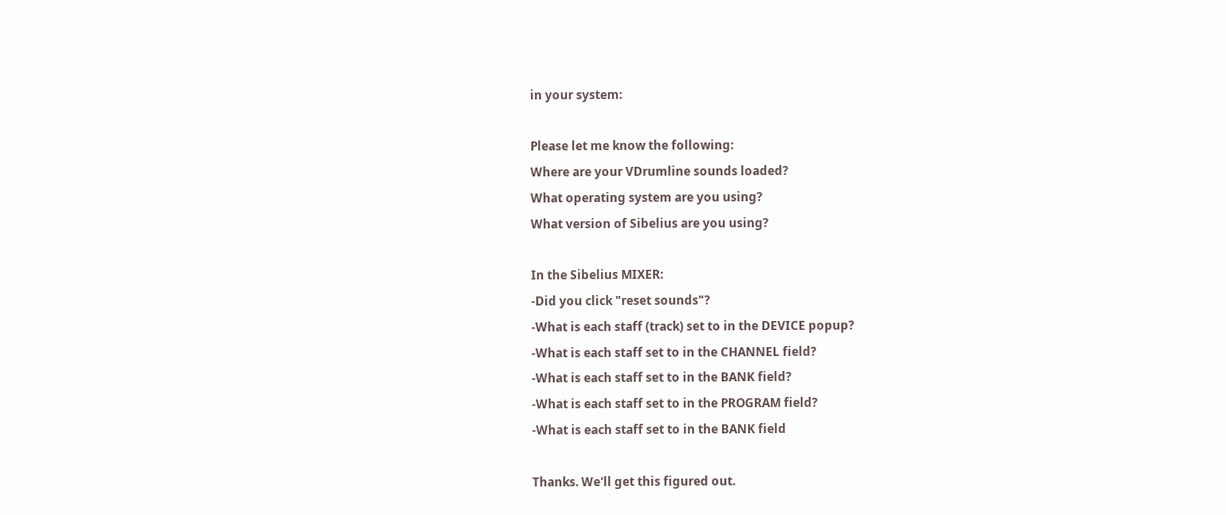in your system:

Please let me know the following:
Where are your VDrumline sounds loaded?
What operating system are you using?
What version of Sibelius are you using?

In the Sibelius MIXER:
-Did you click "reset sounds"?
-What is each staff (track) set to in the DEVICE popup?
-What is each staff set to in the CHANNEL field?
-What is each staff set to in the BANK field?
-What is each staff set to in the PROGRAM field?
-What is each staff set to in the BANK field

Thanks. We'll get this figured out.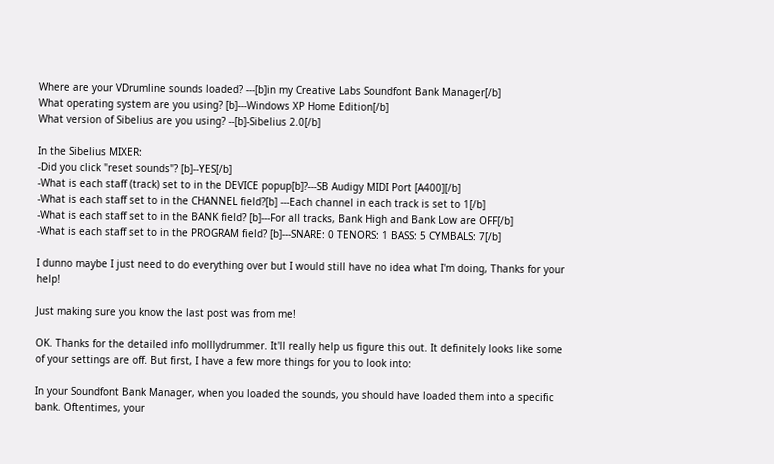Where are your VDrumline sounds loaded? ---[b]in my Creative Labs Soundfont Bank Manager[/b]
What operating system are you using? [b]---Windows XP Home Edition[/b]
What version of Sibelius are you using? --[b]-Sibelius 2.0[/b]

In the Sibelius MIXER:
-Did you click "reset sounds"? [b]--YES[/b]
-What is each staff (track) set to in the DEVICE popup[b]?---SB Audigy MIDI Port [A400][/b]
-What is each staff set to in the CHANNEL field?[b] ---Each channel in each track is set to 1[/b]
-What is each staff set to in the BANK field? [b]---For all tracks, Bank High and Bank Low are OFF[/b]
-What is each staff set to in the PROGRAM field? [b]---SNARE: 0 TENORS: 1 BASS: 5 CYMBALS: 7[/b]

I dunno maybe I just need to do everything over but I would still have no idea what I'm doing, Thanks for your help!

Just making sure you know the last post was from me!

OK. Thanks for the detailed info molllydrummer. It'll really help us figure this out. It definitely looks like some of your settings are off. But first, I have a few more things for you to look into:

In your Soundfont Bank Manager, when you loaded the sounds, you should have loaded them into a specific bank. Oftentimes, your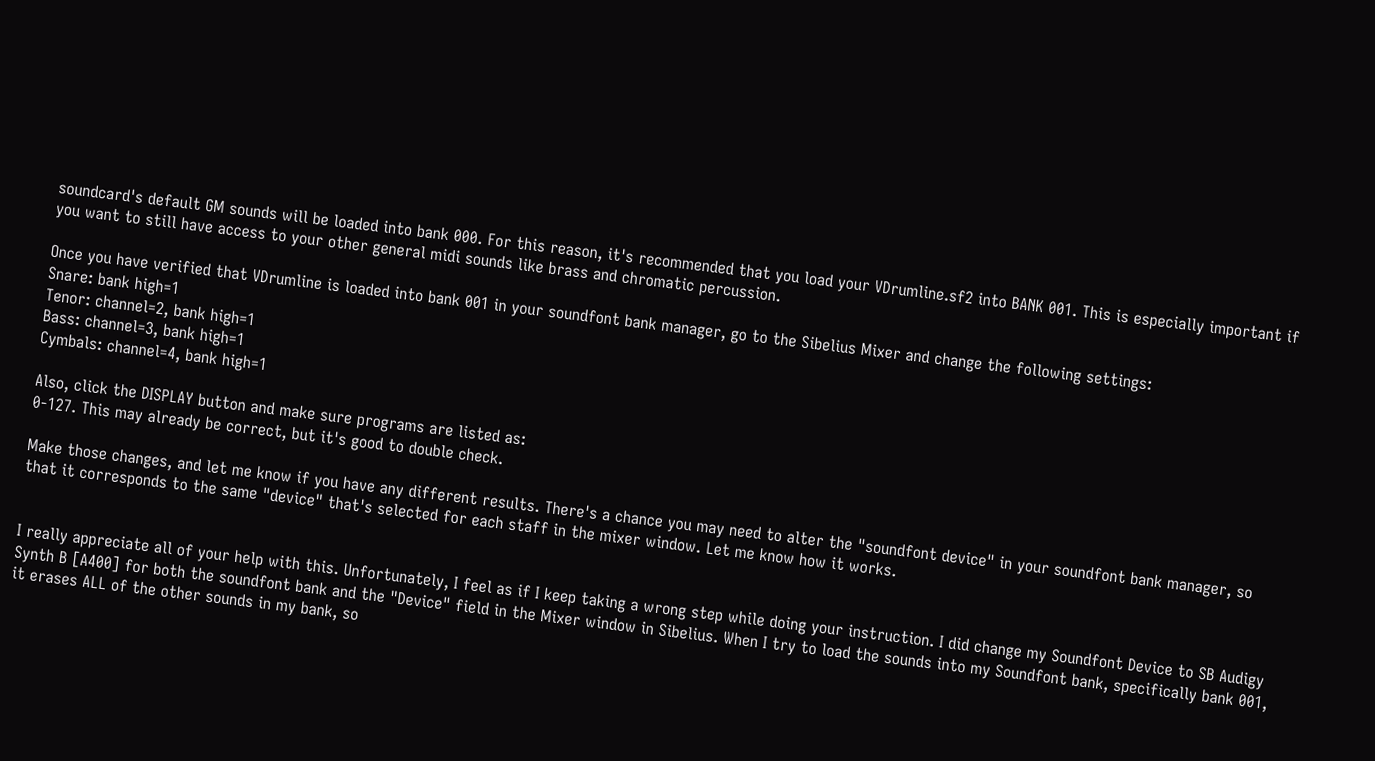soundcard's default GM sounds will be loaded into bank 000. For this reason, it's recommended that you load your VDrumline.sf2 into BANK 001. This is especially important if you want to still have access to your other general midi sounds like brass and chromatic percussion.

Once you have verified that VDrumline is loaded into bank 001 in your soundfont bank manager, go to the Sibelius Mixer and change the following settings:
Snare: bank high=1
Tenor: channel=2, bank high=1
Bass: channel=3, bank high=1
Cymbals: channel=4, bank high=1

Also, click the DISPLAY button and make sure programs are listed as:
0-127. This may already be correct, but it's good to double check.

Make those changes, and let me know if you have any different results. There's a chance you may need to alter the "soundfont device" in your soundfont bank manager, so that it corresponds to the same "device" that's selected for each staff in the mixer window. Let me know how it works.


I really appreciate all of your help with this. Unfortunately, I feel as if I keep taking a wrong step while doing your instruction. I did change my Soundfont Device to SB Audigy Synth B [A400] for both the soundfont bank and the "Device" field in the Mixer window in Sibelius. When I try to load the sounds into my Soundfont bank, specifically bank 001, it erases ALL of the other sounds in my bank, so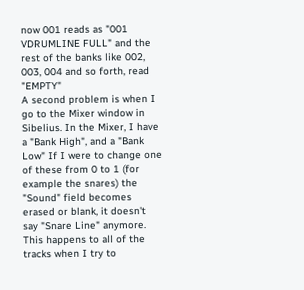now 001 reads as "001 VDRUMLINE FULL" and the rest of the banks like 002, 003, 004 and so forth, read "EMPTY"
A second problem is when I go to the Mixer window in Sibelius. In the Mixer, I have a "Bank High", and a "Bank Low" If I were to change one of these from 0 to 1 (for example the snares) the "Sound" field becomes erased or blank, it doesn't say "Snare Line" anymore. This happens to all of the tracks when I try to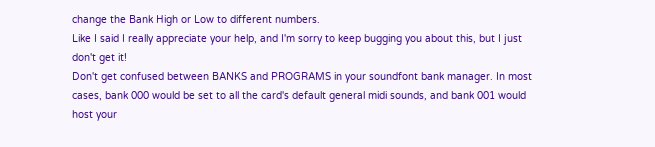change the Bank High or Low to different numbers.
Like I said I really appreciate your help, and I'm sorry to keep bugging you about this, but I just don't get it!
Don't get confused between BANKS and PROGRAMS in your soundfont bank manager. In most cases, bank 000 would be set to all the card's default general midi sounds, and bank 001 would host your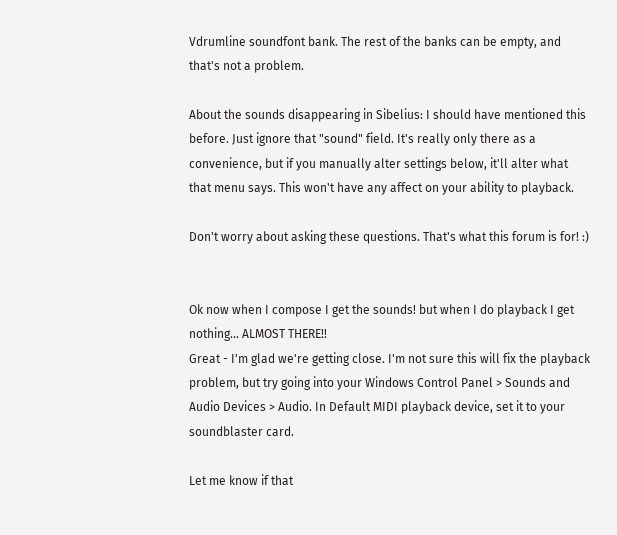Vdrumline soundfont bank. The rest of the banks can be empty, and that's not a problem.

About the sounds disappearing in Sibelius: I should have mentioned this before. Just ignore that "sound" field. It's really only there as a convenience, but if you manually alter settings below, it'll alter what that menu says. This won't have any affect on your ability to playback.

Don't worry about asking these questions. That's what this forum is for! :)


Ok now when I compose I get the sounds! but when I do playback I get nothing... ALMOST THERE!!
Great - I'm glad we're getting close. I'm not sure this will fix the playback problem, but try going into your Windows Control Panel > Sounds and Audio Devices > Audio. In Default MIDI playback device, set it to your soundblaster card.

Let me know if that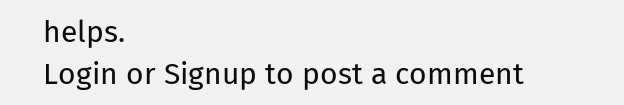helps.
Login or Signup to post a comment